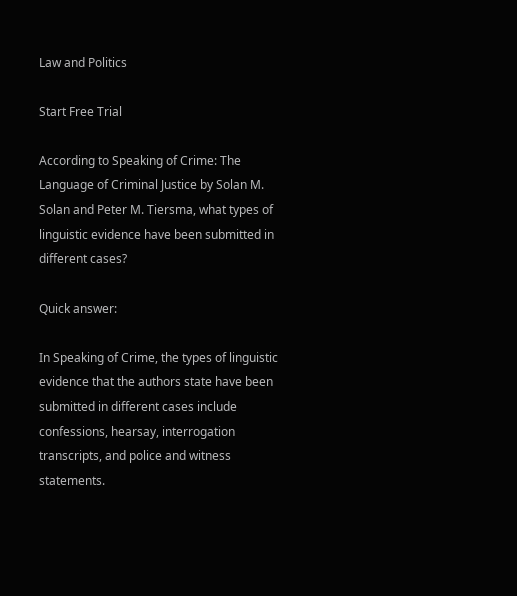Law and Politics

Start Free Trial

According to Speaking of Crime: The Language of Criminal Justice by Solan M. Solan and Peter M. Tiersma, what types of linguistic evidence have been submitted in different cases?

Quick answer:

In Speaking of Crime, the types of linguistic evidence that the authors state have been submitted in different cases include confessions, hearsay, interrogation transcripts, and police and witness statements.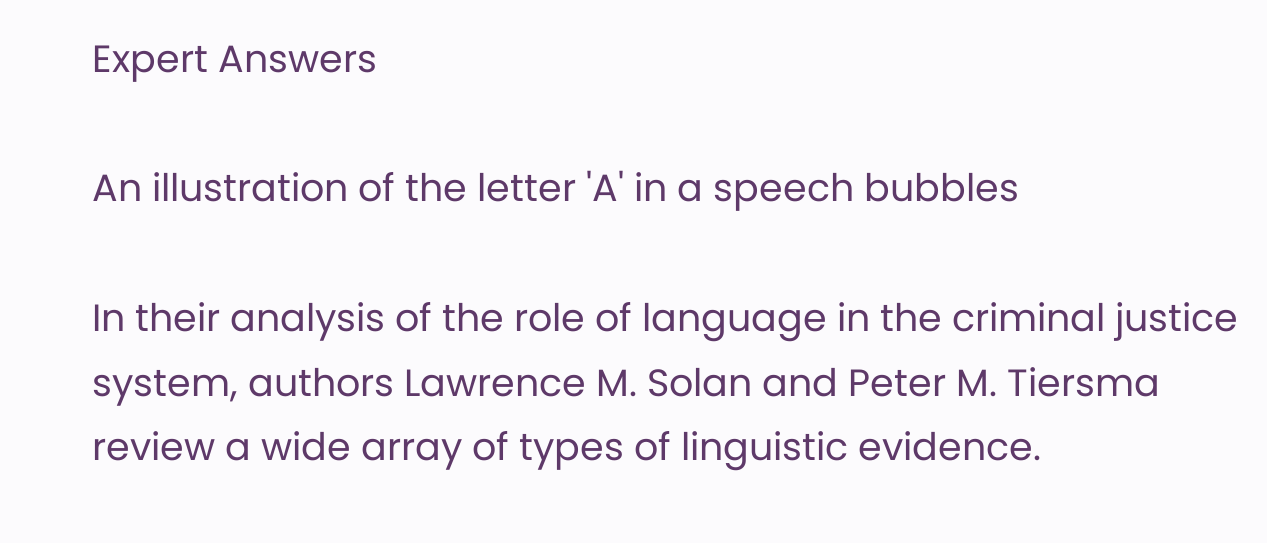Expert Answers

An illustration of the letter 'A' in a speech bubbles

In their analysis of the role of language in the criminal justice system, authors Lawrence M. Solan and Peter M. Tiersma review a wide array of types of linguistic evidence.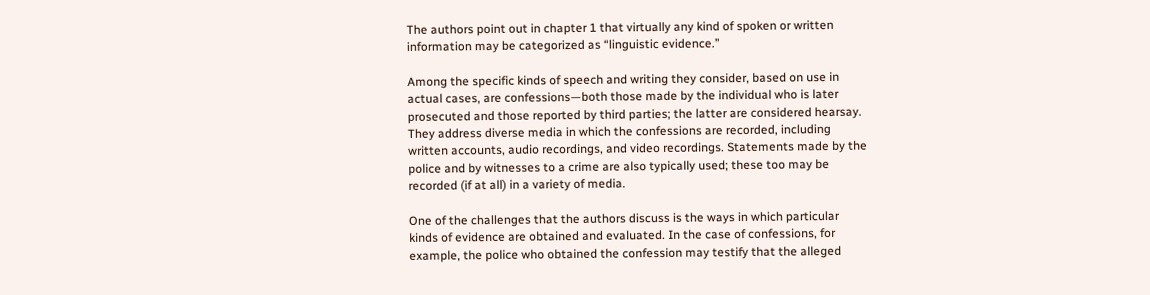The authors point out in chapter 1 that virtually any kind of spoken or written information may be categorized as “linguistic evidence.”

Among the specific kinds of speech and writing they consider, based on use in actual cases, are confessions—both those made by the individual who is later prosecuted and those reported by third parties; the latter are considered hearsay. They address diverse media in which the confessions are recorded, including written accounts, audio recordings, and video recordings. Statements made by the police and by witnesses to a crime are also typically used; these too may be recorded (if at all) in a variety of media.

One of the challenges that the authors discuss is the ways in which particular kinds of evidence are obtained and evaluated. In the case of confessions, for example, the police who obtained the confession may testify that the alleged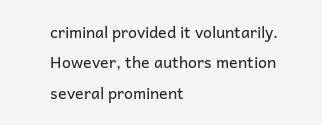criminal provided it voluntarily. However, the authors mention several prominent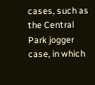cases, such as the Central Park jogger case, in which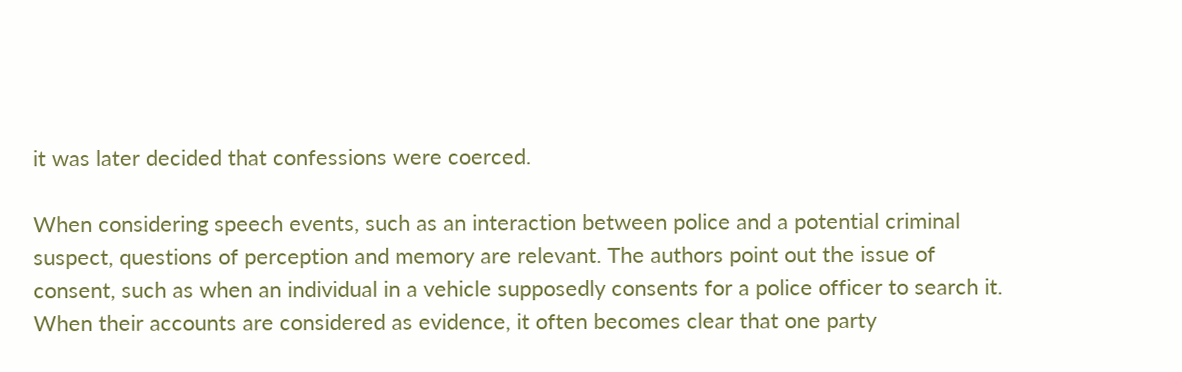it was later decided that confessions were coerced.

When considering speech events, such as an interaction between police and a potential criminal suspect, questions of perception and memory are relevant. The authors point out the issue of consent, such as when an individual in a vehicle supposedly consents for a police officer to search it. When their accounts are considered as evidence, it often becomes clear that one party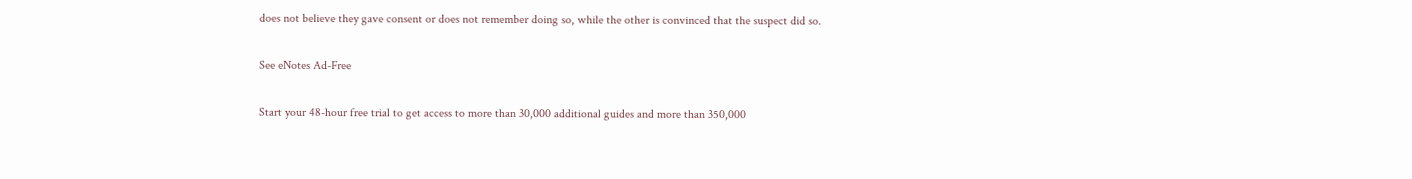does not believe they gave consent or does not remember doing so, while the other is convinced that the suspect did so.

See eNotes Ad-Free

Start your 48-hour free trial to get access to more than 30,000 additional guides and more than 350,000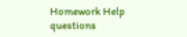Homework Help questions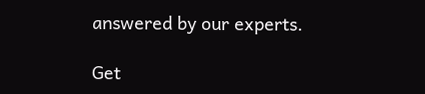answered by our experts.

Get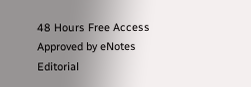48 Hours Free Access
Approved by eNotes Editorial